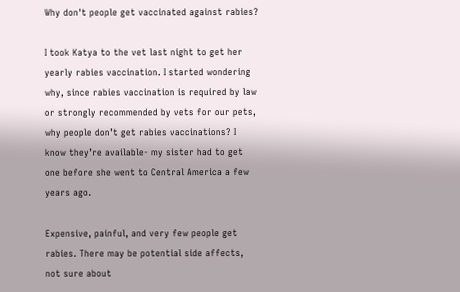Why don't people get vaccinated against rabies?

I took Katya to the vet last night to get her yearly rabies vaccination. I started wondering why, since rabies vaccination is required by law or strongly recommended by vets for our pets, why people don’t get rabies vaccinations? I know they’re available- my sister had to get one before she went to Central America a few years ago.

Expensive, painful, and very few people get rabies. There may be potential side affects, not sure about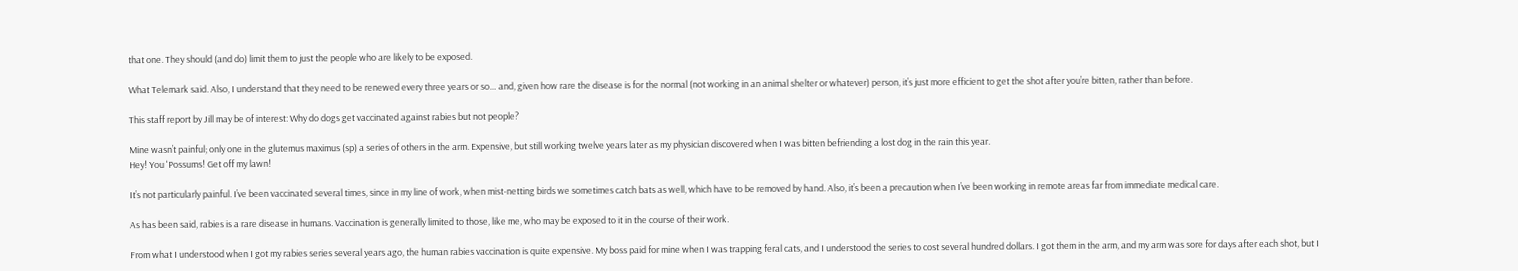that one. They should (and do) limit them to just the people who are likely to be exposed.

What Telemark said. Also, I understand that they need to be renewed every three years or so… and, given how rare the disease is for the normal (not working in an animal shelter or whatever) person, it’s just more efficient to get the shot after you’re bitten, rather than before.

This staff report by Jill may be of interest: Why do dogs get vaccinated against rabies but not people?

Mine wasn’t painful; only one in the glutemus maximus (sp) a series of others in the arm. Expensive, but still working twelve years later as my physician discovered when I was bitten befriending a lost dog in the rain this year.
Hey! You 'Possums! Get off my lawn!

It’s not particularly painful. I’ve been vaccinated several times, since in my line of work, when mist-netting birds we sometimes catch bats as well, which have to be removed by hand. Also, it’s been a precaution when I’ve been working in remote areas far from immediate medical care.

As has been said, rabies is a rare disease in humans. Vaccination is generally limited to those, like me, who may be exposed to it in the course of their work.

From what I understood when I got my rabies series several years ago, the human rabies vaccination is quite expensive. My boss paid for mine when I was trapping feral cats, and I understood the series to cost several hundred dollars. I got them in the arm, and my arm was sore for days after each shot, but I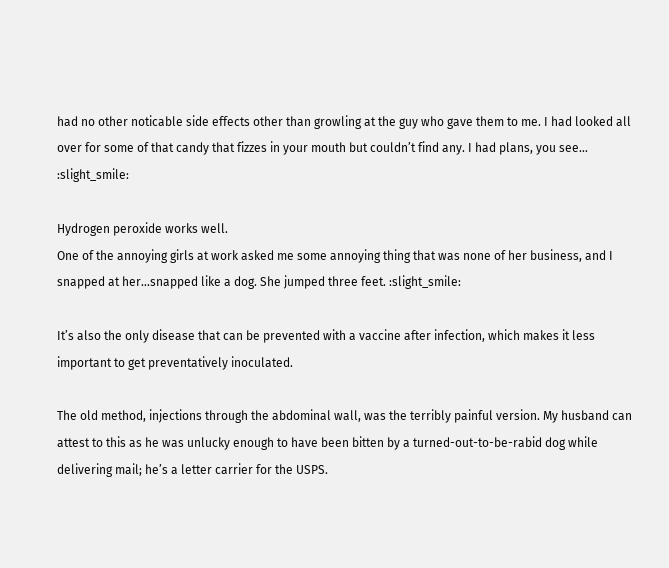had no other noticable side effects other than growling at the guy who gave them to me. I had looked all over for some of that candy that fizzes in your mouth but couldn’t find any. I had plans, you see… :slight_smile:

Hydrogen peroxide works well.
One of the annoying girls at work asked me some annoying thing that was none of her business, and I snapped at her…snapped like a dog. She jumped three feet. :slight_smile:

It’s also the only disease that can be prevented with a vaccine after infection, which makes it less important to get preventatively inoculated.

The old method, injections through the abdominal wall, was the terribly painful version. My husband can attest to this as he was unlucky enough to have been bitten by a turned-out-to-be-rabid dog while delivering mail; he’s a letter carrier for the USPS.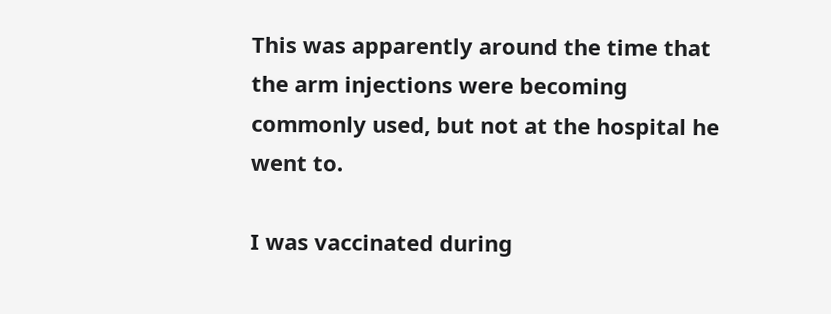This was apparently around the time that the arm injections were becoming commonly used, but not at the hospital he went to.

I was vaccinated during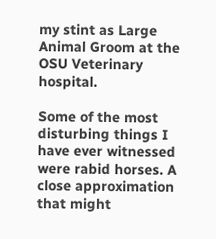my stint as Large Animal Groom at the OSU Veterinary hospital.

Some of the most disturbing things I have ever witnessed were rabid horses. A close approximation that might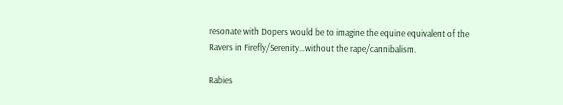resonate with Dopers would be to imagine the equine equivalent of the Ravers in Firefly/Serenity…without the rape/cannibalism.

Rabies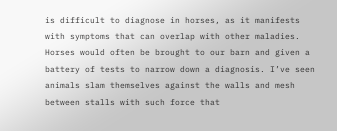is difficult to diagnose in horses, as it manifests with symptoms that can overlap with other maladies. Horses would often be brought to our barn and given a battery of tests to narrow down a diagnosis. I’ve seen animals slam themselves against the walls and mesh between stalls with such force that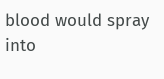blood would spray into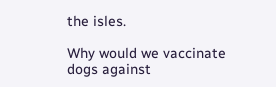the isles.

Why would we vaccinate dogs against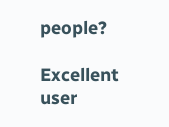people?

Excellent user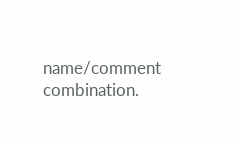name/comment combination.